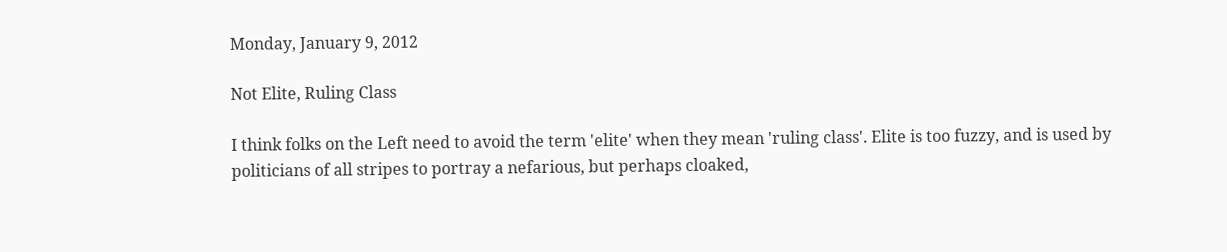Monday, January 9, 2012

Not Elite, Ruling Class

I think folks on the Left need to avoid the term 'elite' when they mean 'ruling class'. Elite is too fuzzy, and is used by politicians of all stripes to portray a nefarious, but perhaps cloaked,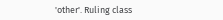'other'. Ruling class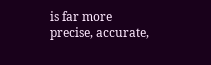is far more precise, accurate,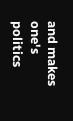and makes one's politics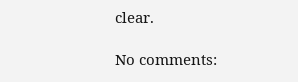clear.

No comments: